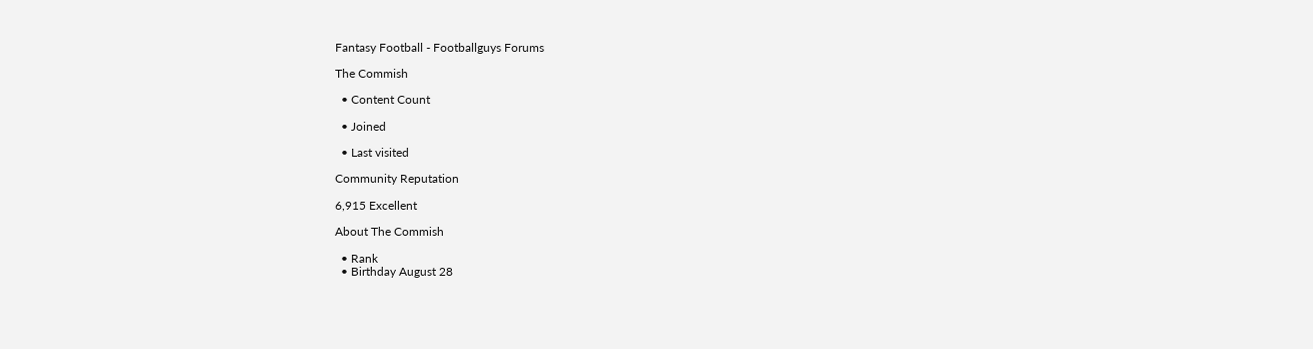Fantasy Football - Footballguys Forums

The Commish

  • Content Count

  • Joined

  • Last visited

Community Reputation

6,915 Excellent

About The Commish

  • Rank
  • Birthday August 28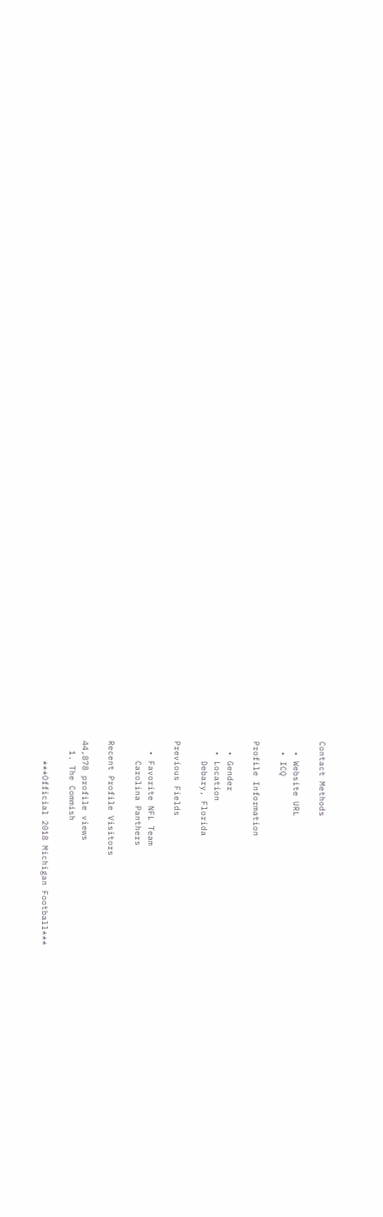Contact Methods

  • Website URL
  • ICQ

Profile Information

  • Gender
  • Location
    Debary, Florida

Previous Fields

  • Favorite NFL Team
    Carolina Panthers

Recent Profile Visitors

44,878 profile views
  1. The Commish

    ***Official 2018 Michigan Football***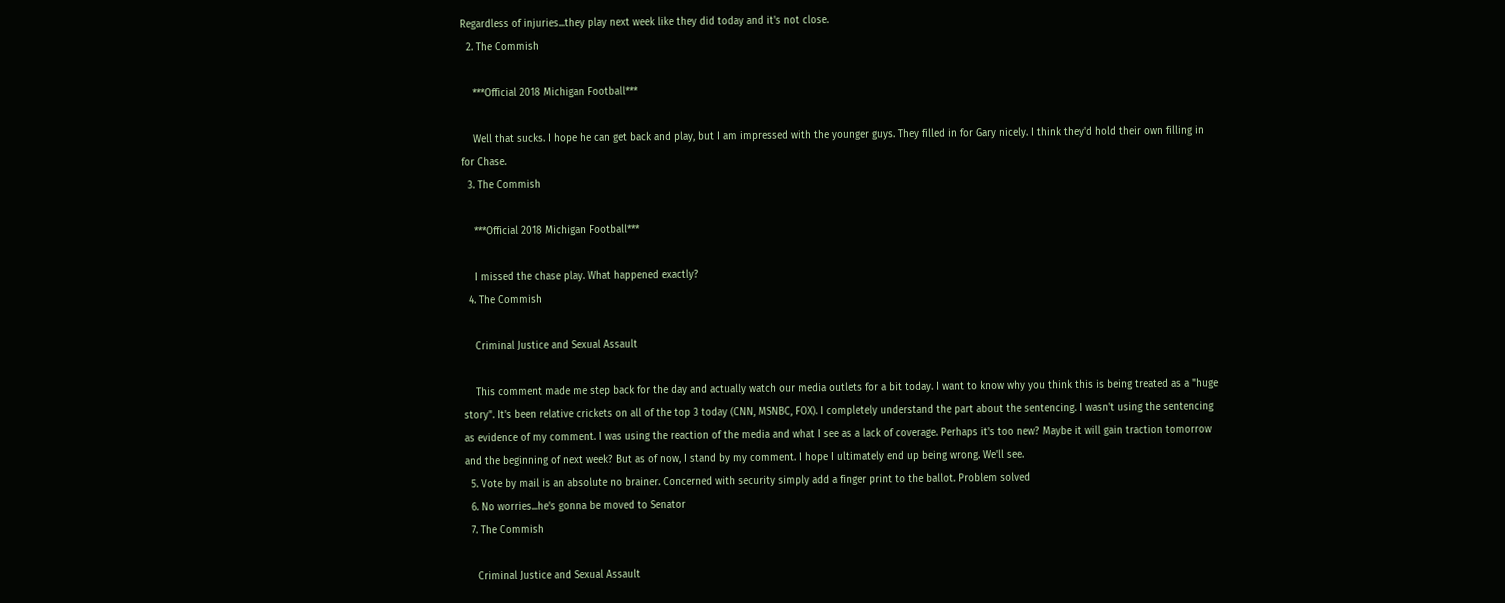Regardless of injuries...they play next week like they did today and it's not close.
  2. The Commish

    ***Official 2018 Michigan Football***

    Well that sucks. I hope he can get back and play, but I am impressed with the younger guys. They filled in for Gary nicely. I think they'd hold their own filling in for Chase.
  3. The Commish

    ***Official 2018 Michigan Football***

    I missed the chase play. What happened exactly?
  4. The Commish

    Criminal Justice and Sexual Assault

    This comment made me step back for the day and actually watch our media outlets for a bit today. I want to know why you think this is being treated as a "huge story". It's been relative crickets on all of the top 3 today (CNN, MSNBC, FOX). I completely understand the part about the sentencing. I wasn't using the sentencing as evidence of my comment. I was using the reaction of the media and what I see as a lack of coverage. Perhaps it's too new? Maybe it will gain traction tomorrow and the beginning of next week? But as of now, I stand by my comment. I hope I ultimately end up being wrong. We'll see.
  5. Vote by mail is an absolute no brainer. Concerned with security simply add a finger print to the ballot. Problem solved
  6. No worries...he's gonna be moved to Senator
  7. The Commish

    Criminal Justice and Sexual Assault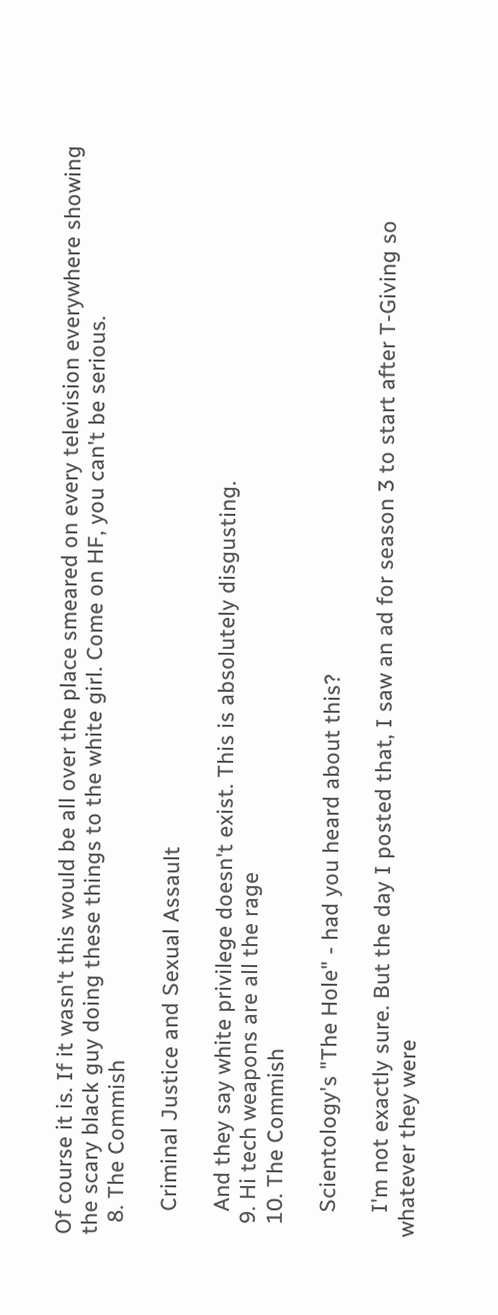Of course it is. If it wasn't this would be all over the place smeared on every television everywhere showing the scary black guy doing these things to the white girl. Come on HF, you can't be serious.
  8. The Commish

    Criminal Justice and Sexual Assault

    And they say white privilege doesn't exist. This is absolutely disgusting.
  9. Hi tech weapons are all the rage
  10. The Commish

    Scientology's "The Hole" - had you heard about this?

    I'm not exactly sure. But the day I posted that, I saw an ad for season 3 to start after T-Giving so whatever they were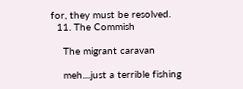for, they must be resolved.
  11. The Commish

    The migrant caravan

    meh....just a terrible fishing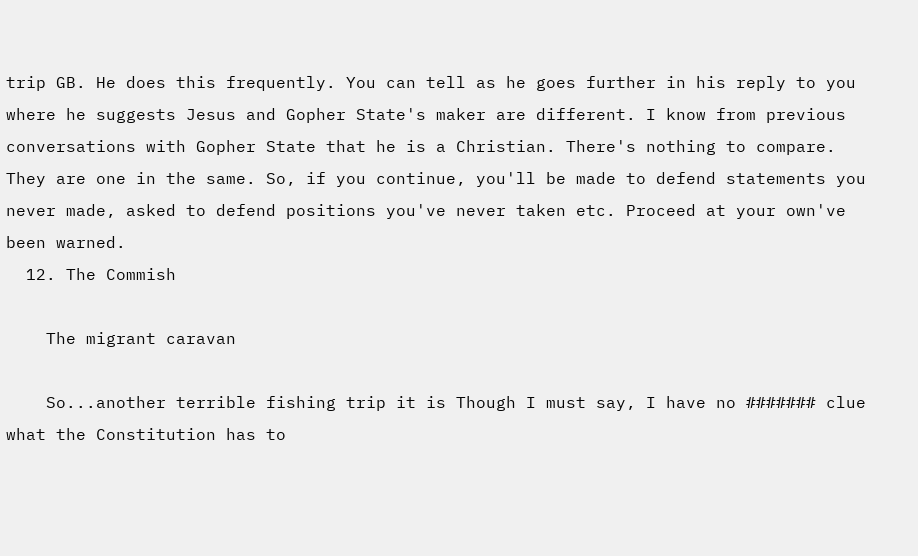trip GB. He does this frequently. You can tell as he goes further in his reply to you where he suggests Jesus and Gopher State's maker are different. I know from previous conversations with Gopher State that he is a Christian. There's nothing to compare. They are one in the same. So, if you continue, you'll be made to defend statements you never made, asked to defend positions you've never taken etc. Proceed at your own've been warned.
  12. The Commish

    The migrant caravan

    So...another terrible fishing trip it is Though I must say, I have no ####### clue what the Constitution has to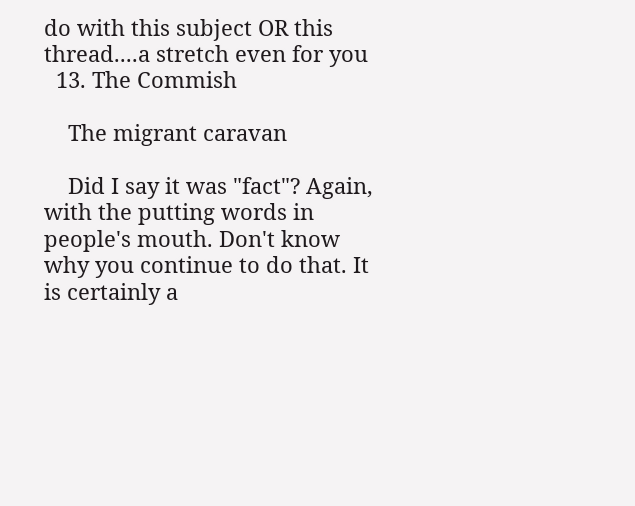do with this subject OR this thread....a stretch even for you
  13. The Commish

    The migrant caravan

    Did I say it was "fact"? Again, with the putting words in people's mouth. Don't know why you continue to do that. It is certainly a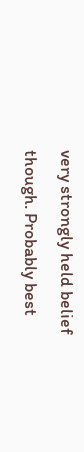very strongly held belief though. Probably best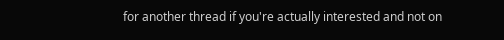for another thread if you're actually interested and not on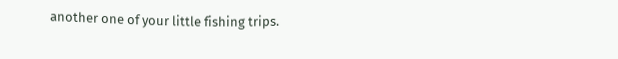another one of your little fishing trips.